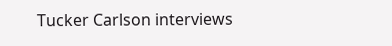Tucker Carlson interviews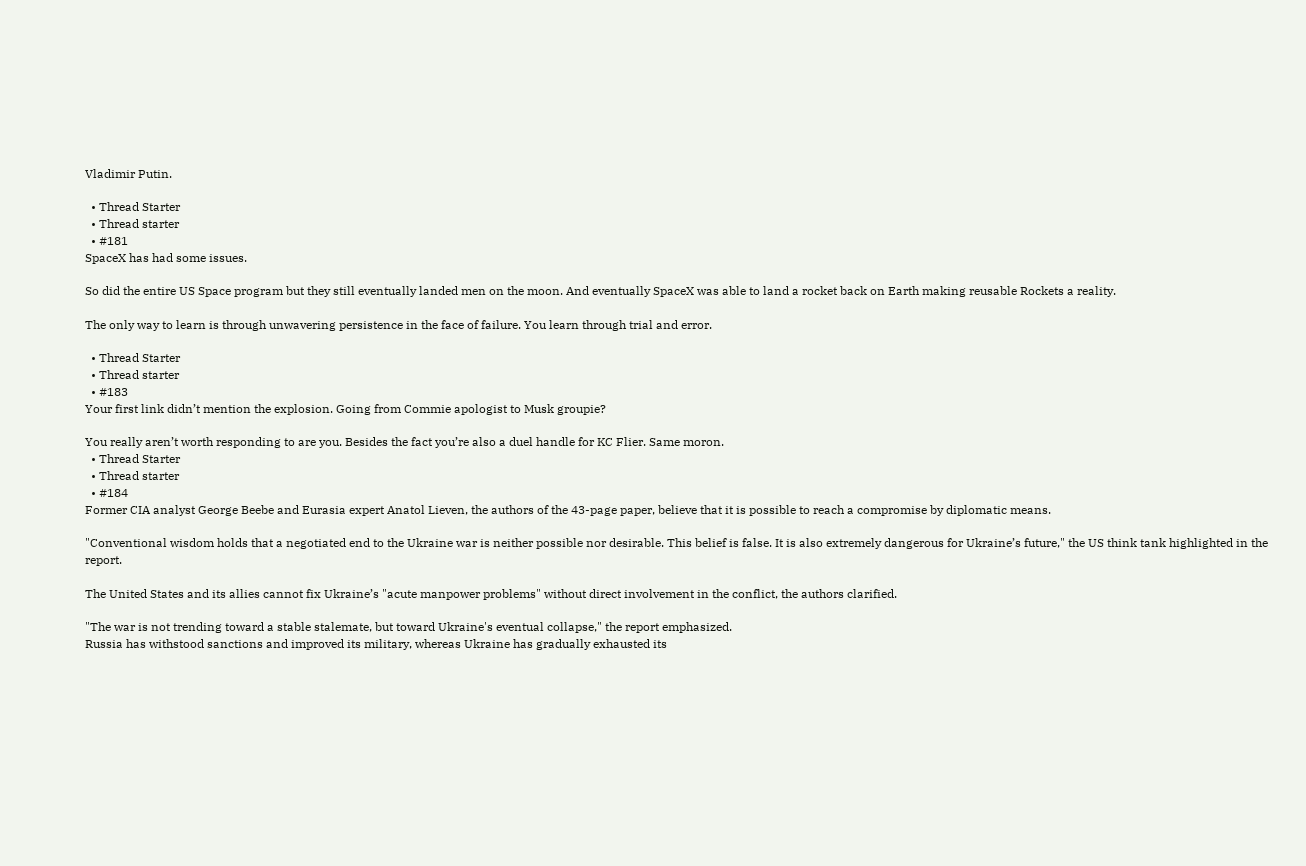Vladimir Putin.

  • Thread Starter
  • Thread starter
  • #181
SpaceX has had some issues.

So did the entire US Space program but they still eventually landed men on the moon. And eventually SpaceX was able to land a rocket back on Earth making reusable Rockets a reality.

The only way to learn is through unwavering persistence in the face of failure. You learn through trial and error.

  • Thread Starter
  • Thread starter
  • #183
Your first link didn’t mention the explosion. Going from Commie apologist to Musk groupie?

You really aren’t worth responding to are you. Besides the fact you’re also a duel handle for KC Flier. Same moron.
  • Thread Starter
  • Thread starter
  • #184
Former CIA analyst George Beebe and Eurasia expert Anatol Lieven, the authors of the 43-page paper, believe that it is possible to reach a compromise by diplomatic means.

"Conventional wisdom holds that a negotiated end to the Ukraine war is neither possible nor desirable. This belief is false. It is also extremely dangerous for Ukraine’s future," the US think tank highlighted in the report.

The United States and its allies cannot fix Ukraine’s "acute manpower problems" without direct involvement in the conflict, the authors clarified.

"The war is not trending toward a stable stalemate, but toward Ukraine's eventual collapse," the report emphasized.
Russia has withstood sanctions and improved its military, whereas Ukraine has gradually exhausted its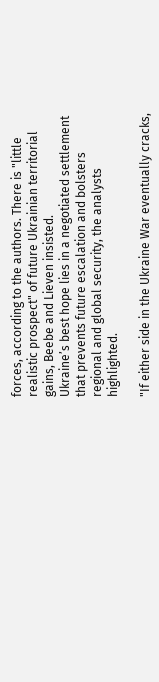forces, according to the authors. There is "little realistic prospect" of future Ukrainian territorial gains, Beebe and Lieven insisted.
Ukraine’s best hope lies in a negotiated settlement that prevents future escalation and bolsters regional and global security, the analysts highlighted.

"If either side in the Ukraine War eventually cracks,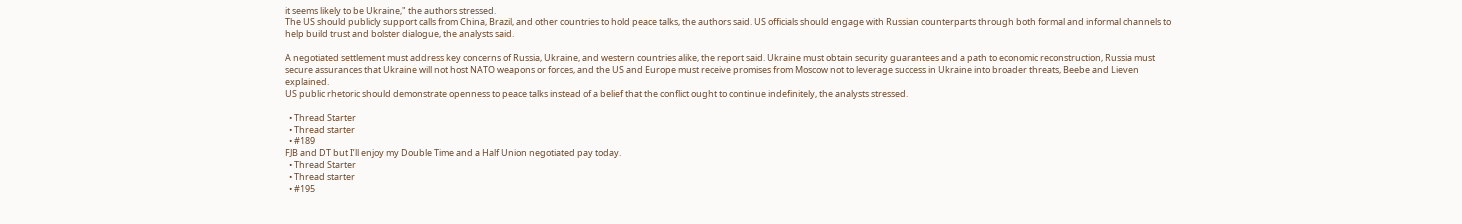it seems likely to be Ukraine," the authors stressed.
The US should publicly support calls from China, Brazil, and other countries to hold peace talks, the authors said. US officials should engage with Russian counterparts through both formal and informal channels to help build trust and bolster dialogue, the analysts said.

A negotiated settlement must address key concerns of Russia, Ukraine, and western countries alike, the report said. Ukraine must obtain security guarantees and a path to economic reconstruction, Russia must secure assurances that Ukraine will not host NATO weapons or forces, and the US and Europe must receive promises from Moscow not to leverage success in Ukraine into broader threats, Beebe and Lieven explained.
US public rhetoric should demonstrate openness to peace talks instead of a belief that the conflict ought to continue indefinitely, the analysts stressed.

  • Thread Starter
  • Thread starter
  • #189
FJB and DT but I’ll enjoy my Double Time and a Half Union negotiated pay today.
  • Thread Starter
  • Thread starter
  • #195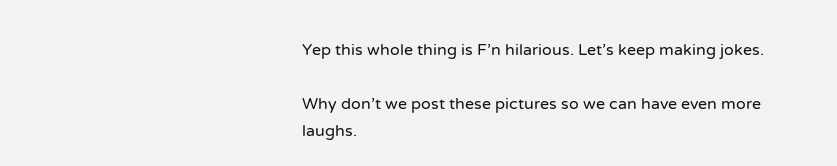Yep this whole thing is F’n hilarious. Let’s keep making jokes.

Why don’t we post these pictures so we can have even more laughs.